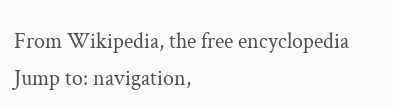From Wikipedia, the free encyclopedia
Jump to: navigation,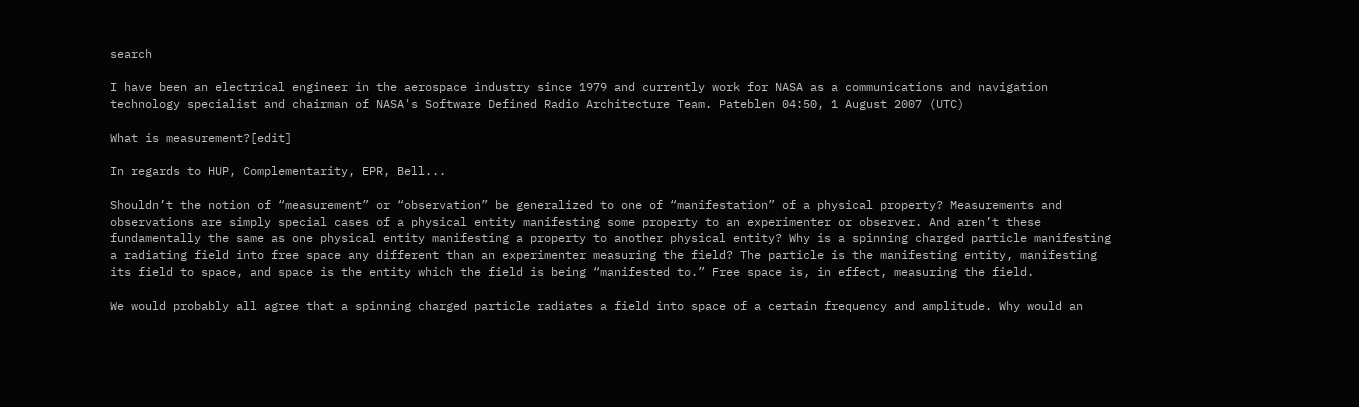search

I have been an electrical engineer in the aerospace industry since 1979 and currently work for NASA as a communications and navigation technology specialist and chairman of NASA's Software Defined Radio Architecture Team. Pateblen 04:50, 1 August 2007 (UTC)

What is measurement?[edit]

In regards to HUP, Complementarity, EPR, Bell...

Shouldn’t the notion of “measurement” or “observation” be generalized to one of “manifestation” of a physical property? Measurements and observations are simply special cases of a physical entity manifesting some property to an experimenter or observer. And aren’t these fundamentally the same as one physical entity manifesting a property to another physical entity? Why is a spinning charged particle manifesting a radiating field into free space any different than an experimenter measuring the field? The particle is the manifesting entity, manifesting its field to space, and space is the entity which the field is being “manifested to.” Free space is, in effect, measuring the field.

We would probably all agree that a spinning charged particle radiates a field into space of a certain frequency and amplitude. Why would an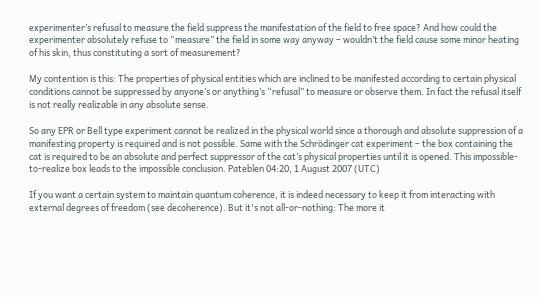experimenter’s refusal to measure the field suppress the manifestation of the field to free space? And how could the experimenter absolutely refuse to “measure” the field in some way anyway – wouldn’t the field cause some minor heating of his skin, thus constituting a sort of measurement?

My contention is this: The properties of physical entities which are inclined to be manifested according to certain physical conditions cannot be suppressed by anyone’s or anything’s “refusal” to measure or observe them. In fact the refusal itself is not really realizable in any absolute sense.

So any EPR or Bell type experiment cannot be realized in the physical world since a thorough and absolute suppression of a manifesting property is required and is not possible. Same with the Schrödinger cat experiment – the box containing the cat is required to be an absolute and perfect suppressor of the cat’s physical properties until it is opened. This impossible-to-realize box leads to the impossible conclusion. Pateblen 04:20, 1 August 2007 (UTC)

If you want a certain system to maintain quantum coherence, it is indeed necessary to keep it from interacting with external degrees of freedom (see decoherence). But it's not all-or-nothing: The more it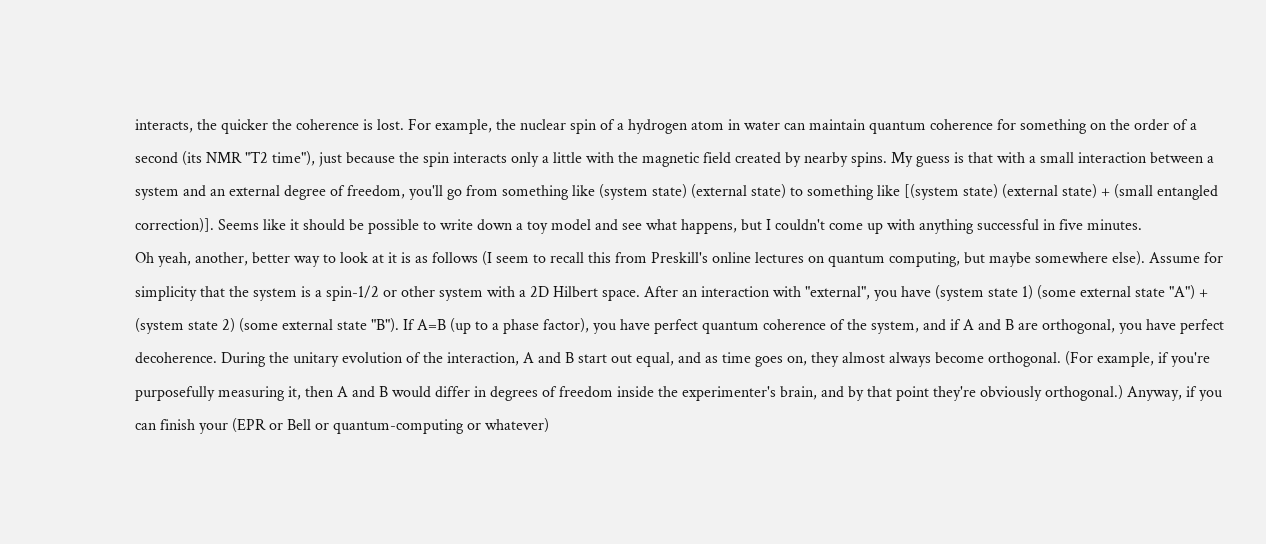interacts, the quicker the coherence is lost. For example, the nuclear spin of a hydrogen atom in water can maintain quantum coherence for something on the order of a second (its NMR "T2 time"), just because the spin interacts only a little with the magnetic field created by nearby spins. My guess is that with a small interaction between a system and an external degree of freedom, you'll go from something like (system state) (external state) to something like [(system state) (external state) + (small entangled correction)]. Seems like it should be possible to write down a toy model and see what happens, but I couldn't come up with anything successful in five minutes.
Oh yeah, another, better way to look at it is as follows (I seem to recall this from Preskill's online lectures on quantum computing, but maybe somewhere else). Assume for simplicity that the system is a spin-1/2 or other system with a 2D Hilbert space. After an interaction with "external", you have (system state 1) (some external state "A") + (system state 2) (some external state "B"). If A=B (up to a phase factor), you have perfect quantum coherence of the system, and if A and B are orthogonal, you have perfect decoherence. During the unitary evolution of the interaction, A and B start out equal, and as time goes on, they almost always become orthogonal. (For example, if you're purposefully measuring it, then A and B would differ in degrees of freedom inside the experimenter's brain, and by that point they're obviously orthogonal.) Anyway, if you can finish your (EPR or Bell or quantum-computing or whatever)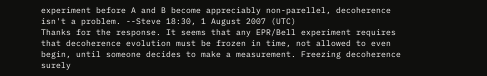experiment before A and B become appreciably non-parellel, decoherence isn't a problem. --Steve 18:30, 1 August 2007 (UTC)
Thanks for the response. It seems that any EPR/Bell experiment requires that decoherence evolution must be frozen in time, not allowed to even begin, until someone decides to make a measurement. Freezing decoherence surely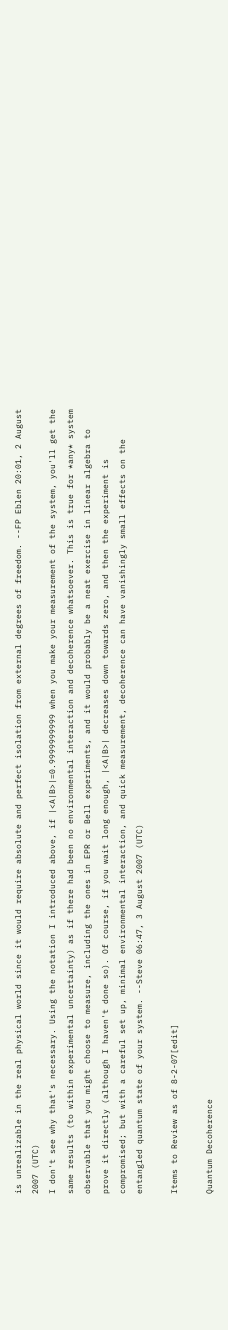is unrealizable in the real physical world since it would require absolute and perfect isolation from external degrees of freedom. --FP Eblen 20:01, 2 August 2007 (UTC)
I don't see why that's necessary. Using the notation I introduced above, if |<A|B>|=0.9999999999 when you make your measurement of the system, you'll get the same results (to within experimental uncertainty) as if there had been no environmental interaction and decoherence whatsoever. This is true for *any* system observable that you might choose to measure, including the ones in EPR or Bell experiments, and it would probably be a neat exercise in linear algebra to prove it directly (although I haven't done so). Of course, if you wait long enough, |<A|B>| decreases down towards zero, and then the experiment is compromised; but with a careful set up, minimal environmental interaction, and quick measurement, decoherence can have vanishingly small effects on the entangled quantum state of your system. --Steve 06:47, 3 August 2007 (UTC)

Items to Review as of 8-2-07[edit]

Quantum Decoherence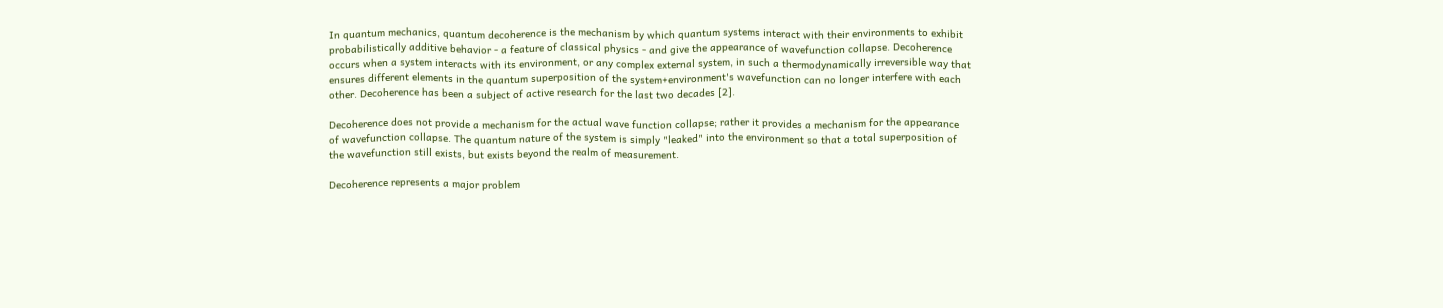In quantum mechanics, quantum decoherence is the mechanism by which quantum systems interact with their environments to exhibit probabilistically additive behavior - a feature of classical physics - and give the appearance of wavefunction collapse. Decoherence occurs when a system interacts with its environment, or any complex external system, in such a thermodynamically irreversible way that ensures different elements in the quantum superposition of the system+environment's wavefunction can no longer interfere with each other. Decoherence has been a subject of active research for the last two decades [2].

Decoherence does not provide a mechanism for the actual wave function collapse; rather it provides a mechanism for the appearance of wavefunction collapse. The quantum nature of the system is simply "leaked" into the environment so that a total superposition of the wavefunction still exists, but exists beyond the realm of measurement.

Decoherence represents a major problem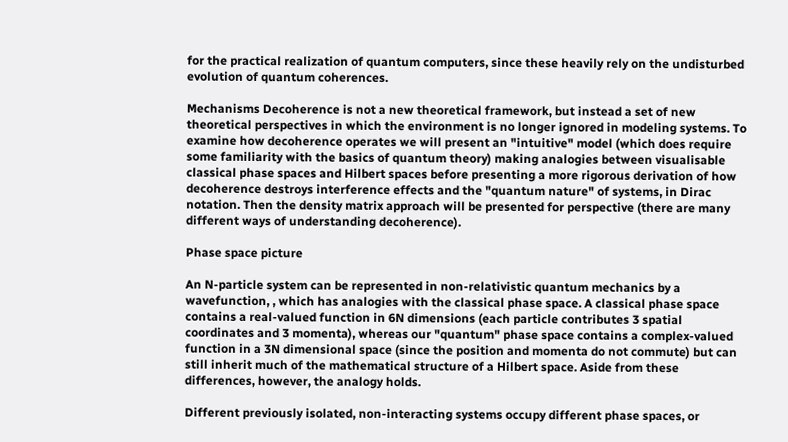for the practical realization of quantum computers, since these heavily rely on the undisturbed evolution of quantum coherences.

Mechanisms Decoherence is not a new theoretical framework, but instead a set of new theoretical perspectives in which the environment is no longer ignored in modeling systems. To examine how decoherence operates we will present an "intuitive" model (which does require some familiarity with the basics of quantum theory) making analogies between visualisable classical phase spaces and Hilbert spaces before presenting a more rigorous derivation of how decoherence destroys interference effects and the "quantum nature" of systems, in Dirac notation. Then the density matrix approach will be presented for perspective (there are many different ways of understanding decoherence).

Phase space picture

An N-particle system can be represented in non-relativistic quantum mechanics by a wavefunction, , which has analogies with the classical phase space. A classical phase space contains a real-valued function in 6N dimensions (each particle contributes 3 spatial coordinates and 3 momenta), whereas our "quantum" phase space contains a complex-valued function in a 3N dimensional space (since the position and momenta do not commute) but can still inherit much of the mathematical structure of a Hilbert space. Aside from these differences, however, the analogy holds.

Different previously isolated, non-interacting systems occupy different phase spaces, or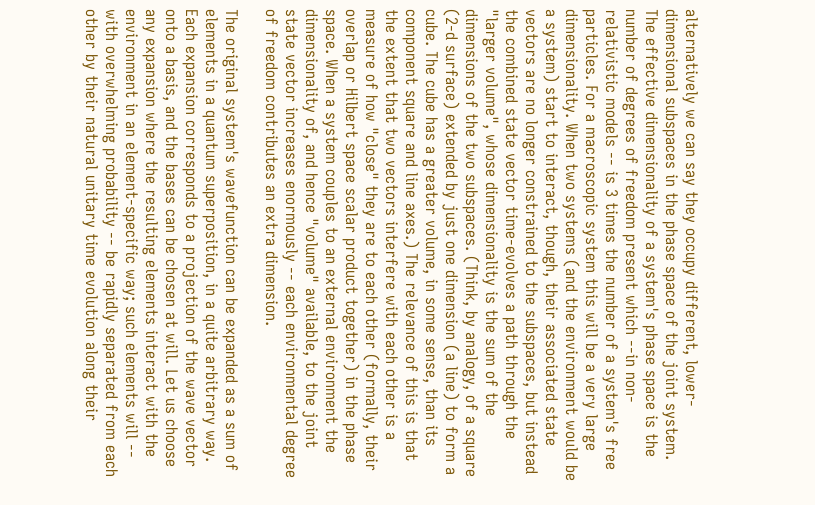alternatively we can say they occupy different, lower-dimensional subspaces in the phase space of the joint system. The effective dimensionality of a system's phase space is the number of degrees of freedom present which --in non-relativistic models -- is 3 times the number of a system's free particles. For a macroscopic system this will be a very large dimensionality. When two systems (and the environment would be a system) start to interact, though, their associated state vectors are no longer constrained to the subspaces, but instead the combined state vector time-evolves a path through the "larger volume", whose dimensionality is the sum of the dimensions of the two subspaces. (Think, by analogy, of a square (2-d surface) extended by just one dimension (a line) to form a cube. The cube has a greater volume, in some sense, than its component square and line axes.) The relevance of this is that the extent that two vectors interfere with each other is a measure of how "close" they are to each other (formally, their overlap or Hilbert space scalar product together) in the phase space. When a system couples to an external environment the dimensionality of, and hence "volume" available, to the joint state vector increases enormously -- each environmental degree of freedom contributes an extra dimension.

The original system's wavefunction can be expanded as a sum of elements in a quantum superposition, in a quite arbitrary way. Each expansion corresponds to a projection of the wave vector onto a basis, and the bases can be chosen at will. Let us choose any expansion where the resulting elements interact with the environment in an element-specific way; such elements will -- with overwhelming probability -- be rapidly separated from each other by their natural unitary time evolution along their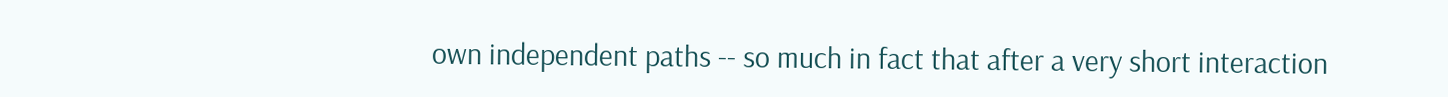own independent paths -- so much in fact that after a very short interaction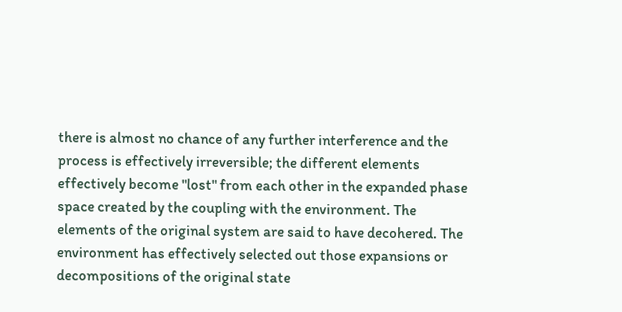there is almost no chance of any further interference and the process is effectively irreversible; the different elements effectively become "lost" from each other in the expanded phase space created by the coupling with the environment. The elements of the original system are said to have decohered. The environment has effectively selected out those expansions or decompositions of the original state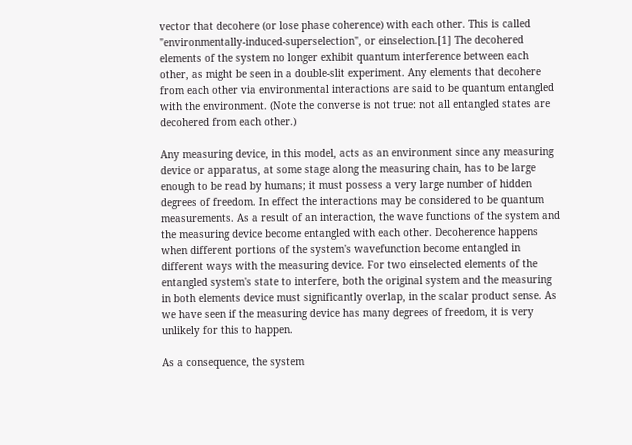vector that decohere (or lose phase coherence) with each other. This is called "environmentally-induced-superselection", or einselection.[1] The decohered elements of the system no longer exhibit quantum interference between each other, as might be seen in a double-slit experiment. Any elements that decohere from each other via environmental interactions are said to be quantum entangled with the environment. (Note the converse is not true: not all entangled states are decohered from each other.)

Any measuring device, in this model, acts as an environment since any measuring device or apparatus, at some stage along the measuring chain, has to be large enough to be read by humans; it must possess a very large number of hidden degrees of freedom. In effect the interactions may be considered to be quantum measurements. As a result of an interaction, the wave functions of the system and the measuring device become entangled with each other. Decoherence happens when different portions of the system's wavefunction become entangled in different ways with the measuring device. For two einselected elements of the entangled system's state to interfere, both the original system and the measuring in both elements device must significantly overlap, in the scalar product sense. As we have seen if the measuring device has many degrees of freedom, it is very unlikely for this to happen.

As a consequence, the system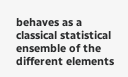behaves as a classical statistical ensemble of the different elements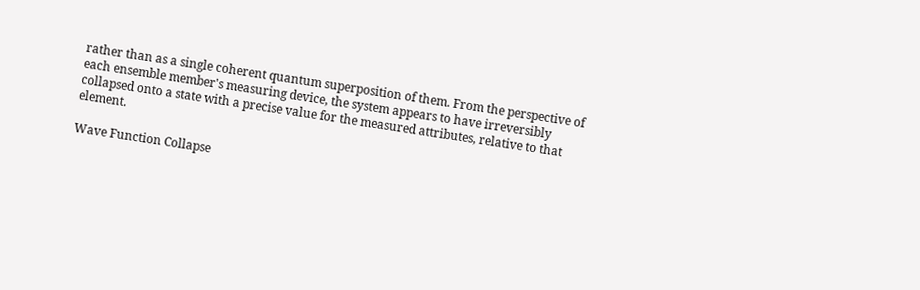rather than as a single coherent quantum superposition of them. From the perspective of each ensemble member's measuring device, the system appears to have irreversibly collapsed onto a state with a precise value for the measured attributes, relative to that element.

Wave Function Collapse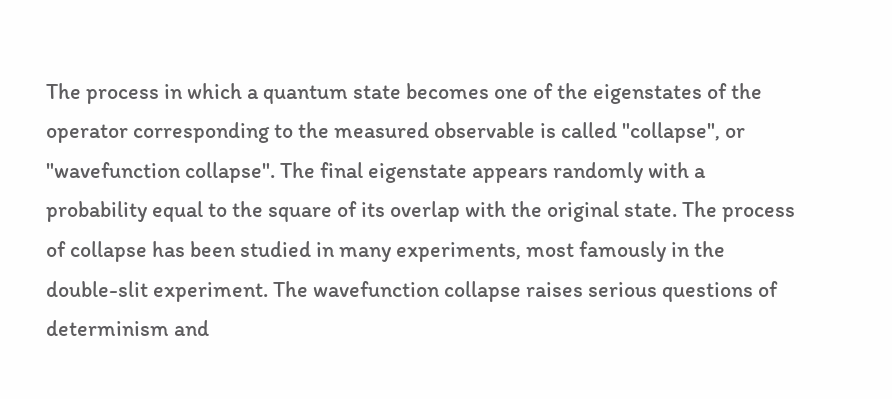The process in which a quantum state becomes one of the eigenstates of the operator corresponding to the measured observable is called "collapse", or "wavefunction collapse". The final eigenstate appears randomly with a probability equal to the square of its overlap with the original state. The process of collapse has been studied in many experiments, most famously in the double-slit experiment. The wavefunction collapse raises serious questions of determinism and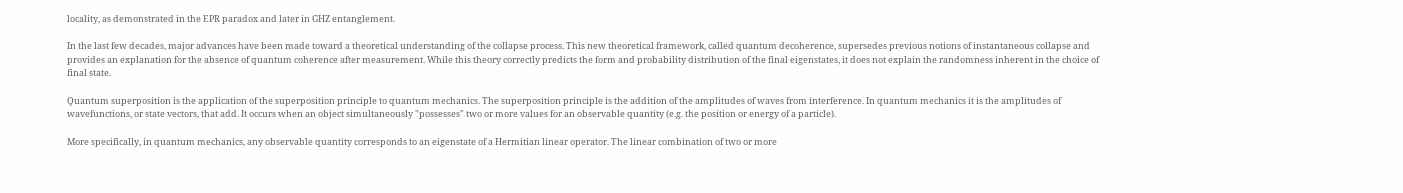locality, as demonstrated in the EPR paradox and later in GHZ entanglement.

In the last few decades, major advances have been made toward a theoretical understanding of the collapse process. This new theoretical framework, called quantum decoherence, supersedes previous notions of instantaneous collapse and provides an explanation for the absence of quantum coherence after measurement. While this theory correctly predicts the form and probability distribution of the final eigenstates, it does not explain the randomness inherent in the choice of final state.

Quantum superposition is the application of the superposition principle to quantum mechanics. The superposition principle is the addition of the amplitudes of waves from interference. In quantum mechanics it is the amplitudes of wavefunctions, or state vectors, that add. It occurs when an object simultaneously "possesses" two or more values for an observable quantity (e.g. the position or energy of a particle).

More specifically, in quantum mechanics, any observable quantity corresponds to an eigenstate of a Hermitian linear operator. The linear combination of two or more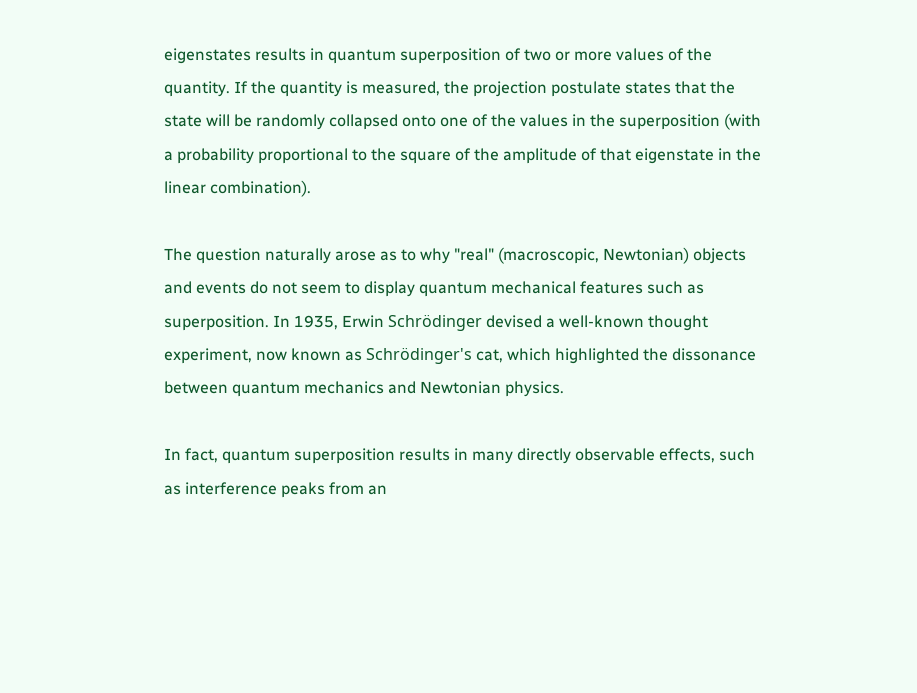eigenstates results in quantum superposition of two or more values of the quantity. If the quantity is measured, the projection postulate states that the state will be randomly collapsed onto one of the values in the superposition (with a probability proportional to the square of the amplitude of that eigenstate in the linear combination).

The question naturally arose as to why "real" (macroscopic, Newtonian) objects and events do not seem to display quantum mechanical features such as superposition. In 1935, Erwin Schrödinger devised a well-known thought experiment, now known as Schrödinger's cat, which highlighted the dissonance between quantum mechanics and Newtonian physics.

In fact, quantum superposition results in many directly observable effects, such as interference peaks from an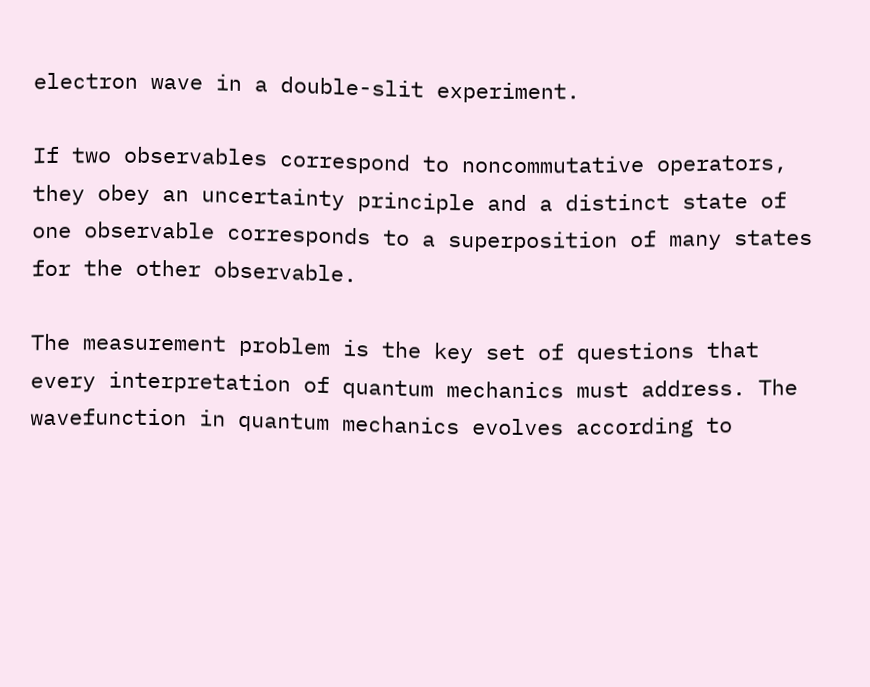electron wave in a double-slit experiment.

If two observables correspond to noncommutative operators, they obey an uncertainty principle and a distinct state of one observable corresponds to a superposition of many states for the other observable.

The measurement problem is the key set of questions that every interpretation of quantum mechanics must address. The wavefunction in quantum mechanics evolves according to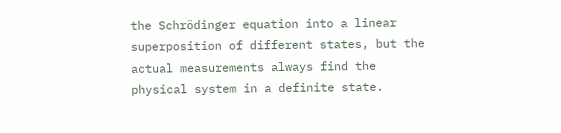the Schrödinger equation into a linear superposition of different states, but the actual measurements always find the physical system in a definite state.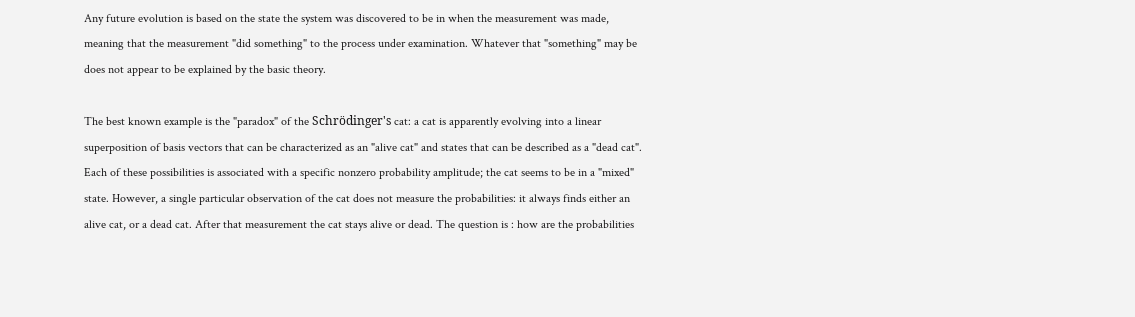Any future evolution is based on the state the system was discovered to be in when the measurement was made, meaning that the measurement "did something" to the process under examination. Whatever that "something" may be does not appear to be explained by the basic theory.

The best known example is the "paradox" of the Schrödinger's cat: a cat is apparently evolving into a linear superposition of basis vectors that can be characterized as an "alive cat" and states that can be described as a "dead cat". Each of these possibilities is associated with a specific nonzero probability amplitude; the cat seems to be in a "mixed" state. However, a single particular observation of the cat does not measure the probabilities: it always finds either an alive cat, or a dead cat. After that measurement the cat stays alive or dead. The question is : how are the probabilities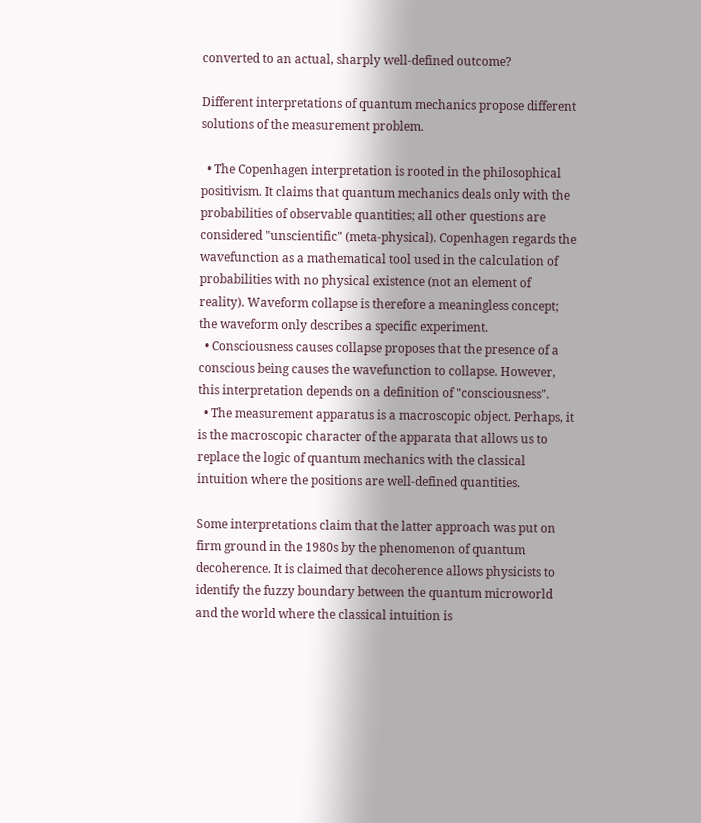converted to an actual, sharply well-defined outcome?

Different interpretations of quantum mechanics propose different solutions of the measurement problem.

  • The Copenhagen interpretation is rooted in the philosophical positivism. It claims that quantum mechanics deals only with the probabilities of observable quantities; all other questions are considered "unscientific" (meta-physical). Copenhagen regards the wavefunction as a mathematical tool used in the calculation of probabilities with no physical existence (not an element of reality). Waveform collapse is therefore a meaningless concept; the waveform only describes a specific experiment.
  • Consciousness causes collapse proposes that the presence of a conscious being causes the wavefunction to collapse. However, this interpretation depends on a definition of "consciousness".
  • The measurement apparatus is a macroscopic object. Perhaps, it is the macroscopic character of the apparata that allows us to replace the logic of quantum mechanics with the classical intuition where the positions are well-defined quantities.

Some interpretations claim that the latter approach was put on firm ground in the 1980s by the phenomenon of quantum decoherence. It is claimed that decoherence allows physicists to identify the fuzzy boundary between the quantum microworld and the world where the classical intuition is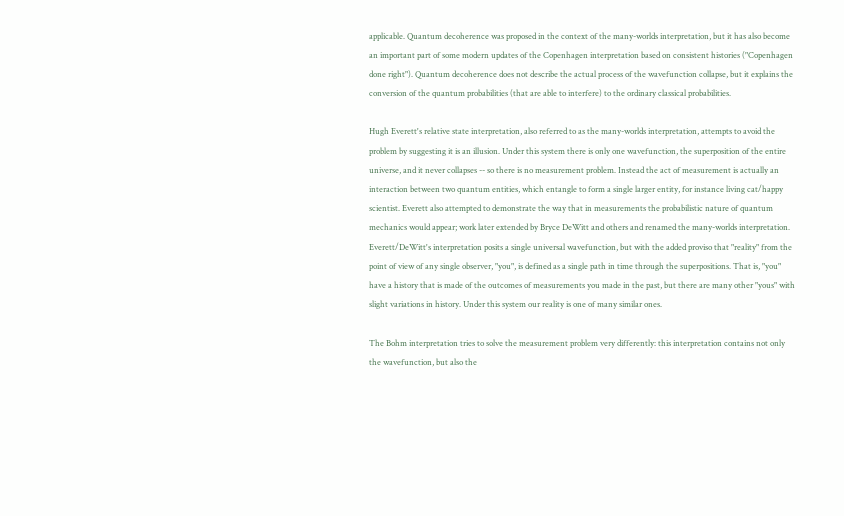applicable. Quantum decoherence was proposed in the context of the many-worlds interpretation, but it has also become an important part of some modern updates of the Copenhagen interpretation based on consistent histories ("Copenhagen done right"). Quantum decoherence does not describe the actual process of the wavefunction collapse, but it explains the conversion of the quantum probabilities (that are able to interfere) to the ordinary classical probabilities.

Hugh Everett's relative state interpretation, also referred to as the many-worlds interpretation, attempts to avoid the problem by suggesting it is an illusion. Under this system there is only one wavefunction, the superposition of the entire universe, and it never collapses -- so there is no measurement problem. Instead the act of measurement is actually an interaction between two quantum entities, which entangle to form a single larger entity, for instance living cat/happy scientist. Everett also attempted to demonstrate the way that in measurements the probabilistic nature of quantum mechanics would appear; work later extended by Bryce DeWitt and others and renamed the many-worlds interpretation. Everett/DeWitt's interpretation posits a single universal wavefunction, but with the added proviso that "reality" from the point of view of any single observer, "you", is defined as a single path in time through the superpositions. That is, "you" have a history that is made of the outcomes of measurements you made in the past, but there are many other "yous" with slight variations in history. Under this system our reality is one of many similar ones.

The Bohm interpretation tries to solve the measurement problem very differently: this interpretation contains not only the wavefunction, but also the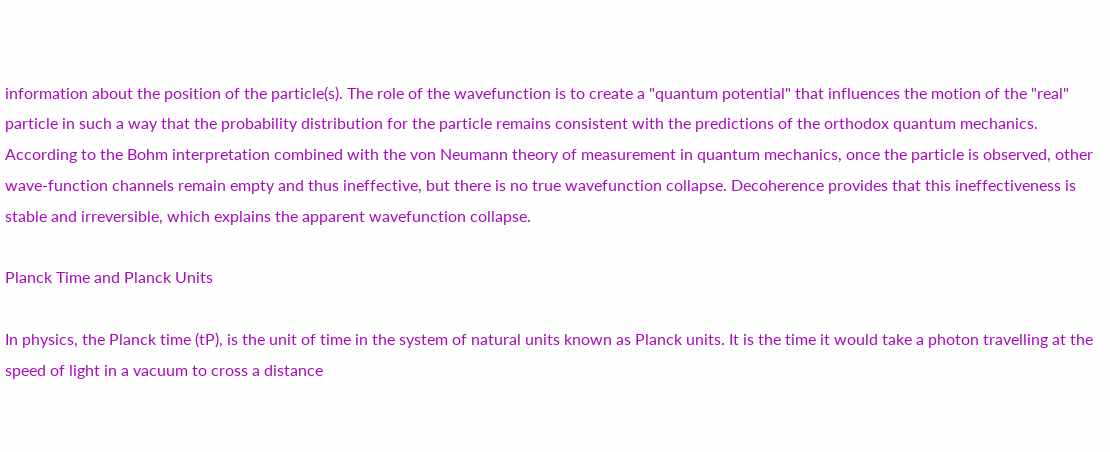information about the position of the particle(s). The role of the wavefunction is to create a "quantum potential" that influences the motion of the "real" particle in such a way that the probability distribution for the particle remains consistent with the predictions of the orthodox quantum mechanics. According to the Bohm interpretation combined with the von Neumann theory of measurement in quantum mechanics, once the particle is observed, other wave-function channels remain empty and thus ineffective, but there is no true wavefunction collapse. Decoherence provides that this ineffectiveness is stable and irreversible, which explains the apparent wavefunction collapse.

Planck Time and Planck Units

In physics, the Planck time (tP), is the unit of time in the system of natural units known as Planck units. It is the time it would take a photon travelling at the speed of light in a vacuum to cross a distance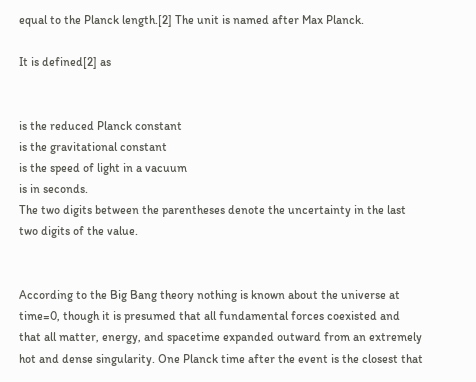equal to the Planck length.[2] The unit is named after Max Planck.

It is defined[2] as


is the reduced Planck constant
is the gravitational constant
is the speed of light in a vacuum
is in seconds.
The two digits between the parentheses denote the uncertainty in the last two digits of the value.


According to the Big Bang theory nothing is known about the universe at time=0, though it is presumed that all fundamental forces coexisted and that all matter, energy, and spacetime expanded outward from an extremely hot and dense singularity. One Planck time after the event is the closest that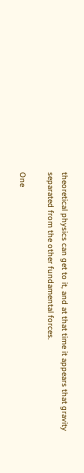theoretical physics can get to it, and at that time it appears that gravity separated from the other fundamental forces.

One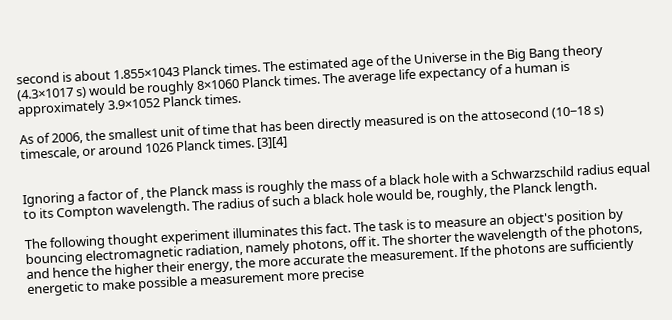second is about 1.855×1043 Planck times. The estimated age of the Universe in the Big Bang theory (4.3×1017 s) would be roughly 8×1060 Planck times. The average life expectancy of a human is approximately 3.9×1052 Planck times.

As of 2006, the smallest unit of time that has been directly measured is on the attosecond (10−18 s) timescale, or around 1026 Planck times. [3][4]


Ignoring a factor of , the Planck mass is roughly the mass of a black hole with a Schwarzschild radius equal to its Compton wavelength. The radius of such a black hole would be, roughly, the Planck length.

The following thought experiment illuminates this fact. The task is to measure an object's position by bouncing electromagnetic radiation, namely photons, off it. The shorter the wavelength of the photons, and hence the higher their energy, the more accurate the measurement. If the photons are sufficiently energetic to make possible a measurement more precise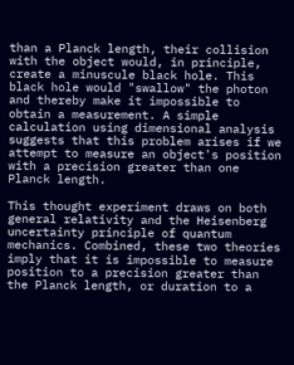than a Planck length, their collision with the object would, in principle, create a minuscule black hole. This black hole would "swallow" the photon and thereby make it impossible to obtain a measurement. A simple calculation using dimensional analysis suggests that this problem arises if we attempt to measure an object's position with a precision greater than one Planck length.

This thought experiment draws on both general relativity and the Heisenberg uncertainty principle of quantum mechanics. Combined, these two theories imply that it is impossible to measure position to a precision greater than the Planck length, or duration to a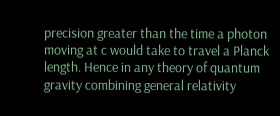precision greater than the time a photon moving at c would take to travel a Planck length. Hence in any theory of quantum gravity combining general relativity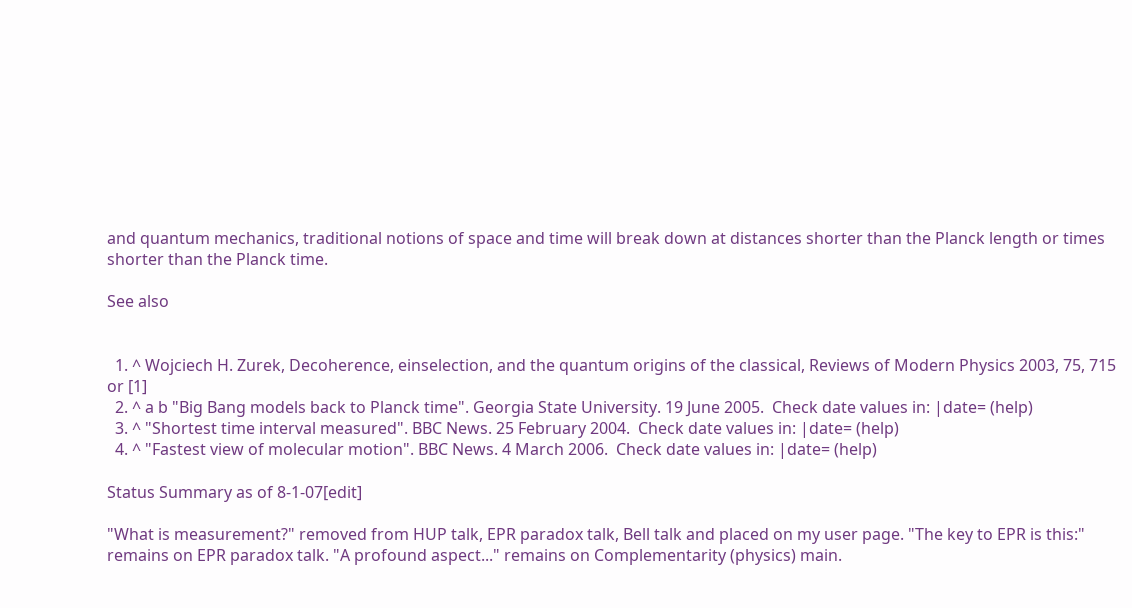and quantum mechanics, traditional notions of space and time will break down at distances shorter than the Planck length or times shorter than the Planck time.

See also


  1. ^ Wojciech H. Zurek, Decoherence, einselection, and the quantum origins of the classical, Reviews of Modern Physics 2003, 75, 715 or [1]
  2. ^ a b "Big Bang models back to Planck time". Georgia State University. 19 June 2005.  Check date values in: |date= (help)
  3. ^ "Shortest time interval measured". BBC News. 25 February 2004.  Check date values in: |date= (help)
  4. ^ "Fastest view of molecular motion". BBC News. 4 March 2006.  Check date values in: |date= (help)

Status Summary as of 8-1-07[edit]

"What is measurement?" removed from HUP talk, EPR paradox talk, Bell talk and placed on my user page. "The key to EPR is this:" remains on EPR paradox talk. "A profound aspect..." remains on Complementarity (physics) main.